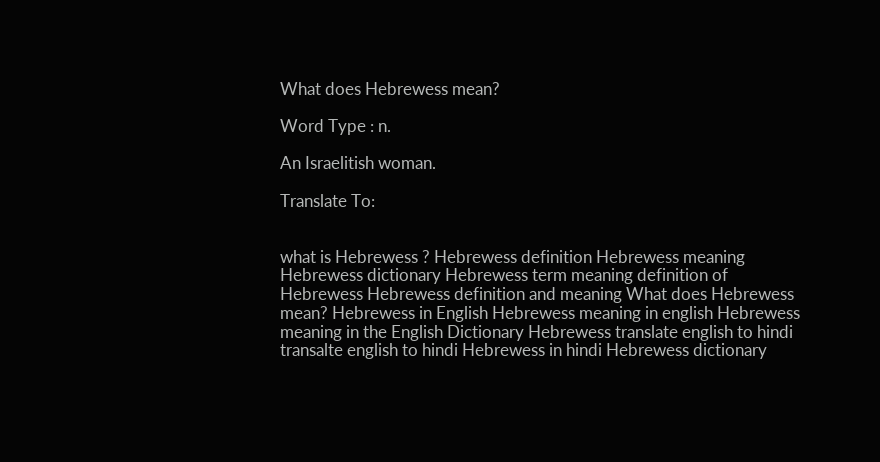What does Hebrewess mean?

Word Type : n.

An Israelitish woman.

Translate To:


what is Hebrewess ? Hebrewess definition Hebrewess meaning Hebrewess dictionary Hebrewess term meaning definition of Hebrewess Hebrewess definition and meaning What does Hebrewess mean? Hebrewess in English Hebrewess meaning in english Hebrewess meaning in the English Dictionary Hebrewess translate english to hindi transalte english to hindi Hebrewess in hindi Hebrewess dictionary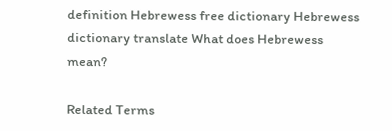definition Hebrewess free dictionary Hebrewess dictionary translate What does Hebrewess mean?

Related Terms